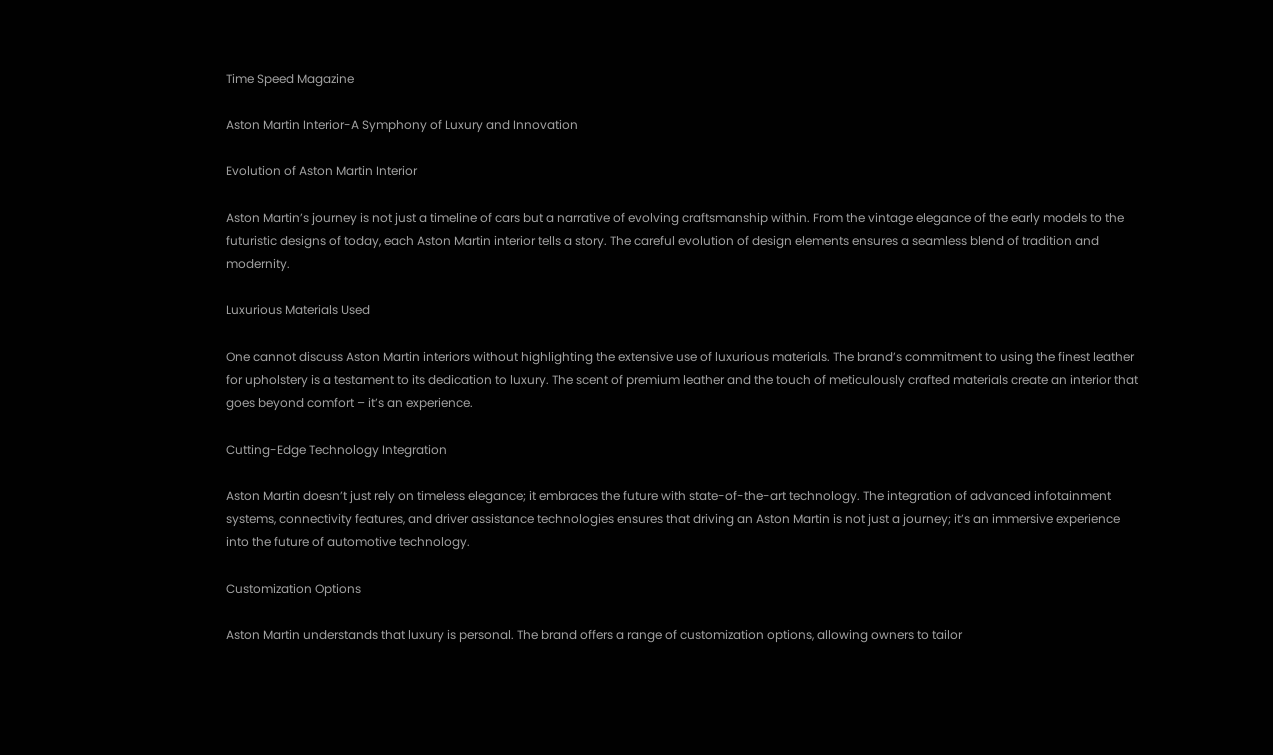Time Speed Magazine

Aston Martin Interior-A Symphony of Luxury and Innovation

Evolution of Aston Martin Interior

Aston Martin’s journey is not just a timeline of cars but a narrative of evolving craftsmanship within. From the vintage elegance of the early models to the futuristic designs of today, each Aston Martin interior tells a story. The careful evolution of design elements ensures a seamless blend of tradition and modernity.

Luxurious Materials Used

One cannot discuss Aston Martin interiors without highlighting the extensive use of luxurious materials. The brand’s commitment to using the finest leather for upholstery is a testament to its dedication to luxury. The scent of premium leather and the touch of meticulously crafted materials create an interior that goes beyond comfort – it’s an experience.

Cutting-Edge Technology Integration

Aston Martin doesn’t just rely on timeless elegance; it embraces the future with state-of-the-art technology. The integration of advanced infotainment systems, connectivity features, and driver assistance technologies ensures that driving an Aston Martin is not just a journey; it’s an immersive experience into the future of automotive technology.

Customization Options

Aston Martin understands that luxury is personal. The brand offers a range of customization options, allowing owners to tailor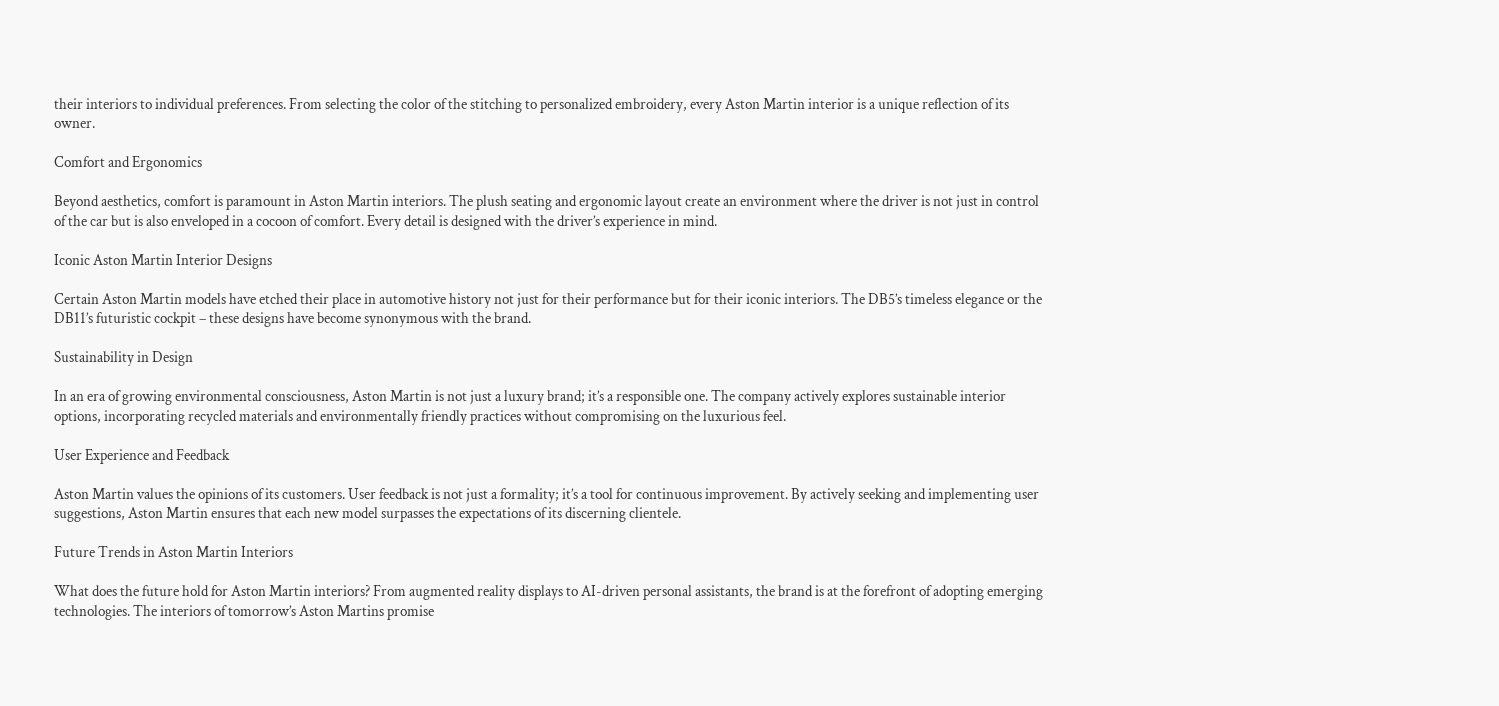their interiors to individual preferences. From selecting the color of the stitching to personalized embroidery, every Aston Martin interior is a unique reflection of its owner.

Comfort and Ergonomics

Beyond aesthetics, comfort is paramount in Aston Martin interiors. The plush seating and ergonomic layout create an environment where the driver is not just in control of the car but is also enveloped in a cocoon of comfort. Every detail is designed with the driver’s experience in mind.

Iconic Aston Martin Interior Designs

Certain Aston Martin models have etched their place in automotive history not just for their performance but for their iconic interiors. The DB5’s timeless elegance or the DB11’s futuristic cockpit – these designs have become synonymous with the brand.

Sustainability in Design

In an era of growing environmental consciousness, Aston Martin is not just a luxury brand; it’s a responsible one. The company actively explores sustainable interior options, incorporating recycled materials and environmentally friendly practices without compromising on the luxurious feel.

User Experience and Feedback

Aston Martin values the opinions of its customers. User feedback is not just a formality; it’s a tool for continuous improvement. By actively seeking and implementing user suggestions, Aston Martin ensures that each new model surpasses the expectations of its discerning clientele.

Future Trends in Aston Martin Interiors

What does the future hold for Aston Martin interiors? From augmented reality displays to AI-driven personal assistants, the brand is at the forefront of adopting emerging technologies. The interiors of tomorrow’s Aston Martins promise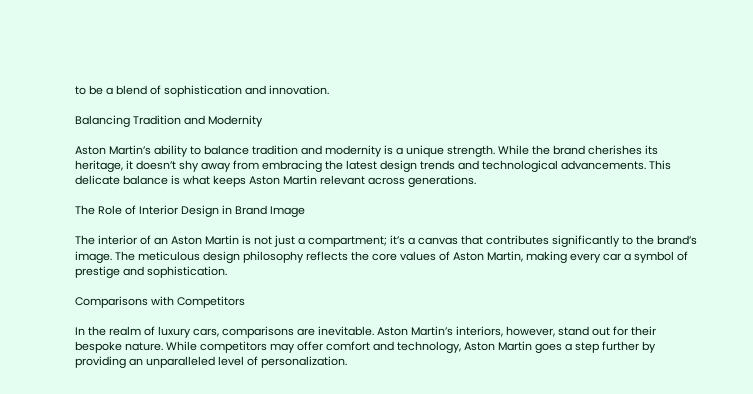to be a blend of sophistication and innovation.

Balancing Tradition and Modernity

Aston Martin’s ability to balance tradition and modernity is a unique strength. While the brand cherishes its heritage, it doesn’t shy away from embracing the latest design trends and technological advancements. This delicate balance is what keeps Aston Martin relevant across generations.

The Role of Interior Design in Brand Image

The interior of an Aston Martin is not just a compartment; it’s a canvas that contributes significantly to the brand’s image. The meticulous design philosophy reflects the core values of Aston Martin, making every car a symbol of prestige and sophistication.

Comparisons with Competitors

In the realm of luxury cars, comparisons are inevitable. Aston Martin’s interiors, however, stand out for their bespoke nature. While competitors may offer comfort and technology, Aston Martin goes a step further by providing an unparalleled level of personalization.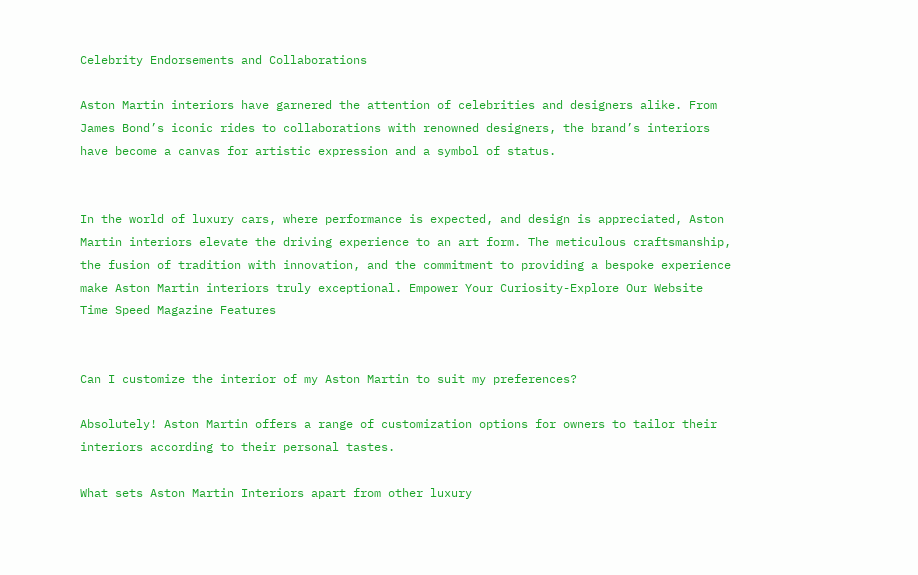Celebrity Endorsements and Collaborations

Aston Martin interiors have garnered the attention of celebrities and designers alike. From James Bond’s iconic rides to collaborations with renowned designers, the brand’s interiors have become a canvas for artistic expression and a symbol of status.


In the world of luxury cars, where performance is expected, and design is appreciated, Aston Martin interiors elevate the driving experience to an art form. The meticulous craftsmanship, the fusion of tradition with innovation, and the commitment to providing a bespoke experience make Aston Martin interiors truly exceptional. Empower Your Curiosity-Explore Our Website Time Speed Magazine Features


Can I customize the interior of my Aston Martin to suit my preferences?

Absolutely! Aston Martin offers a range of customization options for owners to tailor their interiors according to their personal tastes.

What sets Aston Martin Interiors apart from other luxury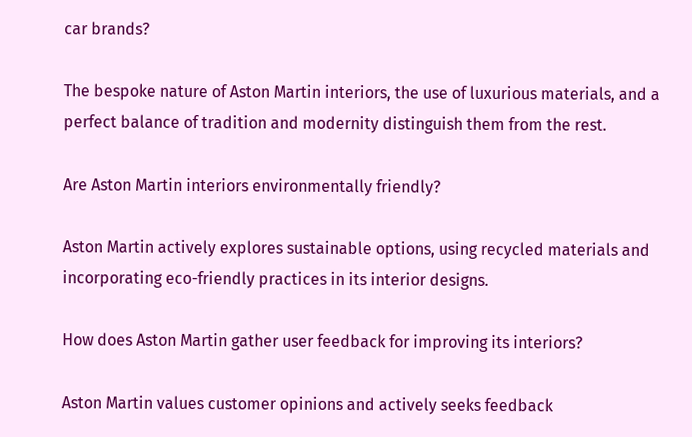car brands?

The bespoke nature of Aston Martin interiors, the use of luxurious materials, and a perfect balance of tradition and modernity distinguish them from the rest.

Are Aston Martin interiors environmentally friendly?

Aston Martin actively explores sustainable options, using recycled materials and incorporating eco-friendly practices in its interior designs.

How does Aston Martin gather user feedback for improving its interiors?

Aston Martin values customer opinions and actively seeks feedback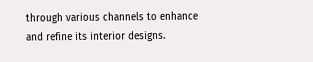through various channels to enhance and refine its interior designs.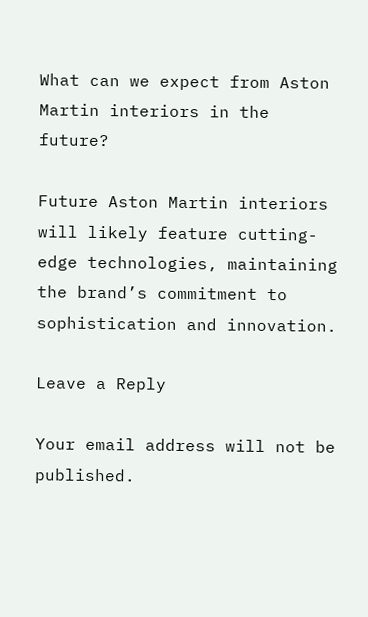What can we expect from Aston Martin interiors in the future?

Future Aston Martin interiors will likely feature cutting-edge technologies, maintaining the brand’s commitment to sophistication and innovation.

Leave a Reply

Your email address will not be published.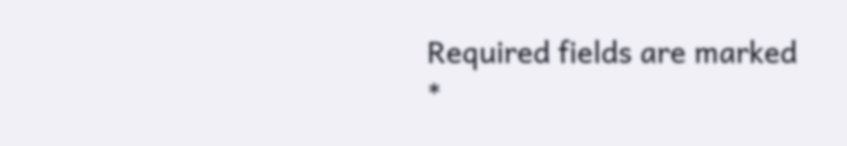Required fields are marked *